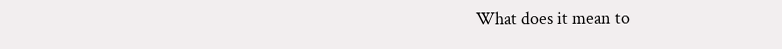What does it mean to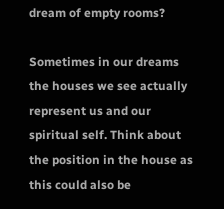dream of empty rooms?

Sometimes in our dreams the houses we see actually represent us and our spiritual self. Think about the position in the house as this could also be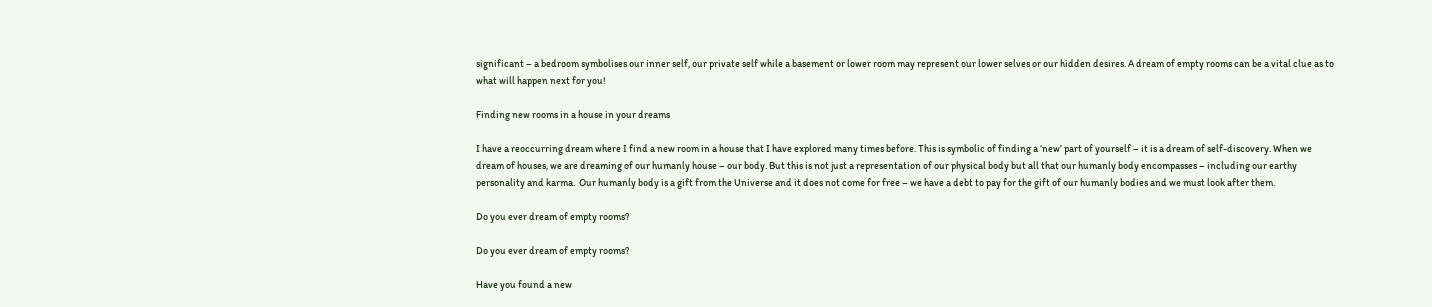significant – a bedroom symbolises our inner self, our private self while a basement or lower room may represent our lower selves or our hidden desires. A dream of empty rooms can be a vital clue as to what will happen next for you!

Finding new rooms in a house in your dreams

I have a reoccurring dream where I find a new room in a house that I have explored many times before. This is symbolic of finding a ‘new’ part of yourself – it is a dream of self-discovery. When we dream of houses, we are dreaming of our humanly house – our body. But this is not just a representation of our physical body but all that our humanly body encompasses – including our earthy personality and karma.  Our humanly body is a gift from the Universe and it does not come for free – we have a debt to pay for the gift of our humanly bodies and we must look after them.

Do you ever dream of empty rooms?

Do you ever dream of empty rooms?

Have you found a new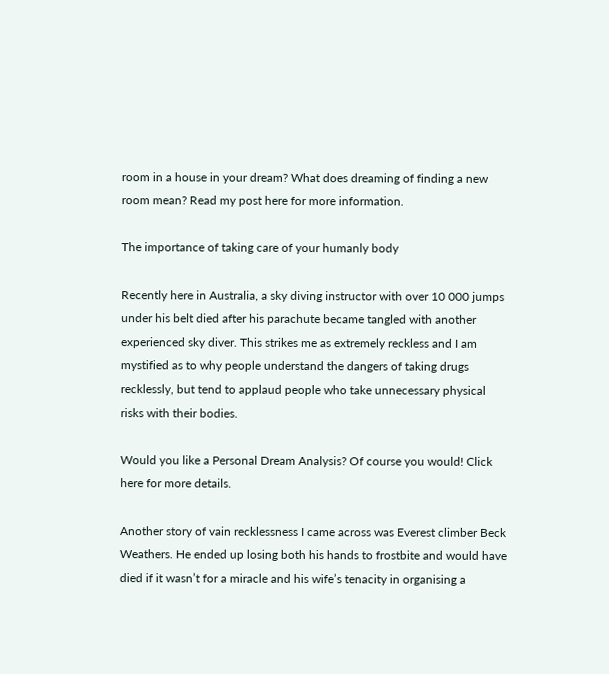room in a house in your dream? What does dreaming of finding a new room mean? Read my post here for more information.

The importance of taking care of your humanly body

Recently here in Australia, a sky diving instructor with over 10 000 jumps under his belt died after his parachute became tangled with another experienced sky diver. This strikes me as extremely reckless and I am mystified as to why people understand the dangers of taking drugs recklessly, but tend to applaud people who take unnecessary physical risks with their bodies.

Would you like a Personal Dream Analysis? Of course you would! Click here for more details.

Another story of vain recklessness I came across was Everest climber Beck Weathers. He ended up losing both his hands to frostbite and would have died if it wasn’t for a miracle and his wife’s tenacity in organising a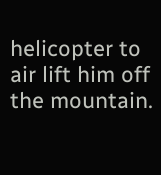helicopter to air lift him off the mountain.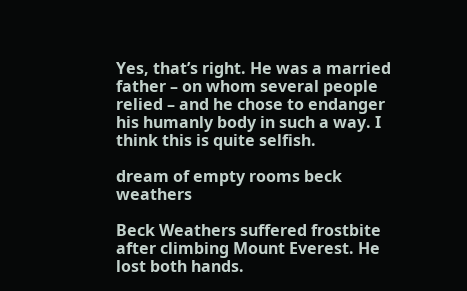Yes, that’s right. He was a married father – on whom several people relied – and he chose to endanger his humanly body in such a way. I think this is quite selfish.

dream of empty rooms beck weathers

Beck Weathers suffered frostbite after climbing Mount Everest. He lost both hands.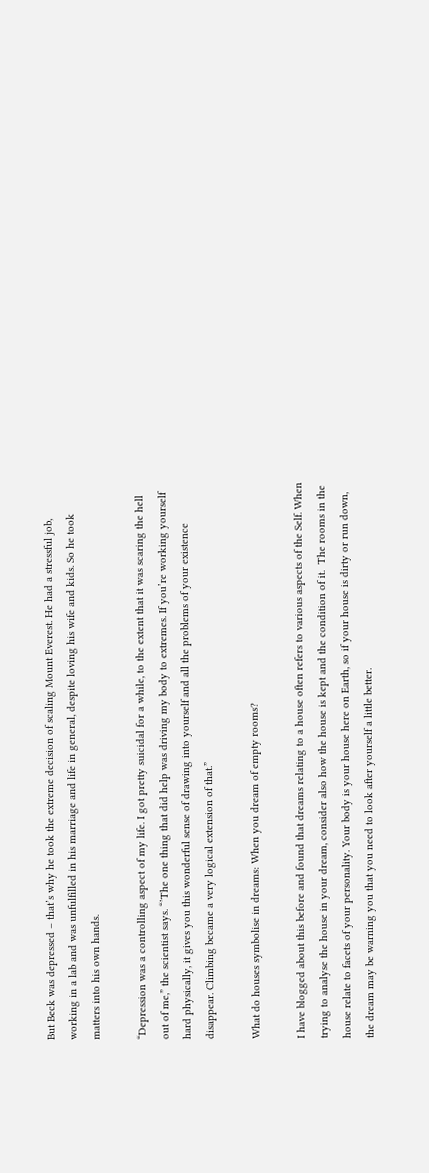But Beck was depressed – that’s why he took the extreme decision of scaling Mount Everest. He had a stressful job, working in a lab and was unfulfilled in his marriage and life in general, despite loving his wife and kids. So he took matters into his own hands.

“Depression was a controlling aspect of my life. I got pretty suicidal for a while, to the extent that it was scaring the hell out of me,” the scientist says. “’The one thing that did help was driving my body to extremes. If you’re working yourself hard physically, it gives you this wonderful sense of drawing into yourself and all the problems of your existence disappear. Climbing became a very logical extension of that.”

What do houses symbolise in dreams: When you dream of empty rooms?

I have blogged about this before and found that dreams relating to a house often refers to various aspects of the Self. When trying to analyse the house in your dream, consider also how the house is kept and the condition of it.  The rooms in the house relate to facets of your personality. Your body is your house here on Earth, so if your house is dirty or run down, the dream may be warning you that you need to look after yourself a little better.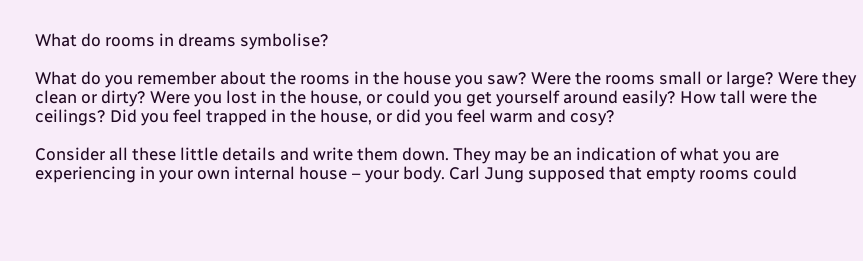What do rooms in dreams symbolise?

What do you remember about the rooms in the house you saw? Were the rooms small or large? Were they clean or dirty? Were you lost in the house, or could you get yourself around easily? How tall were the ceilings? Did you feel trapped in the house, or did you feel warm and cosy?

Consider all these little details and write them down. They may be an indication of what you are experiencing in your own internal house – your body. Carl Jung supposed that empty rooms could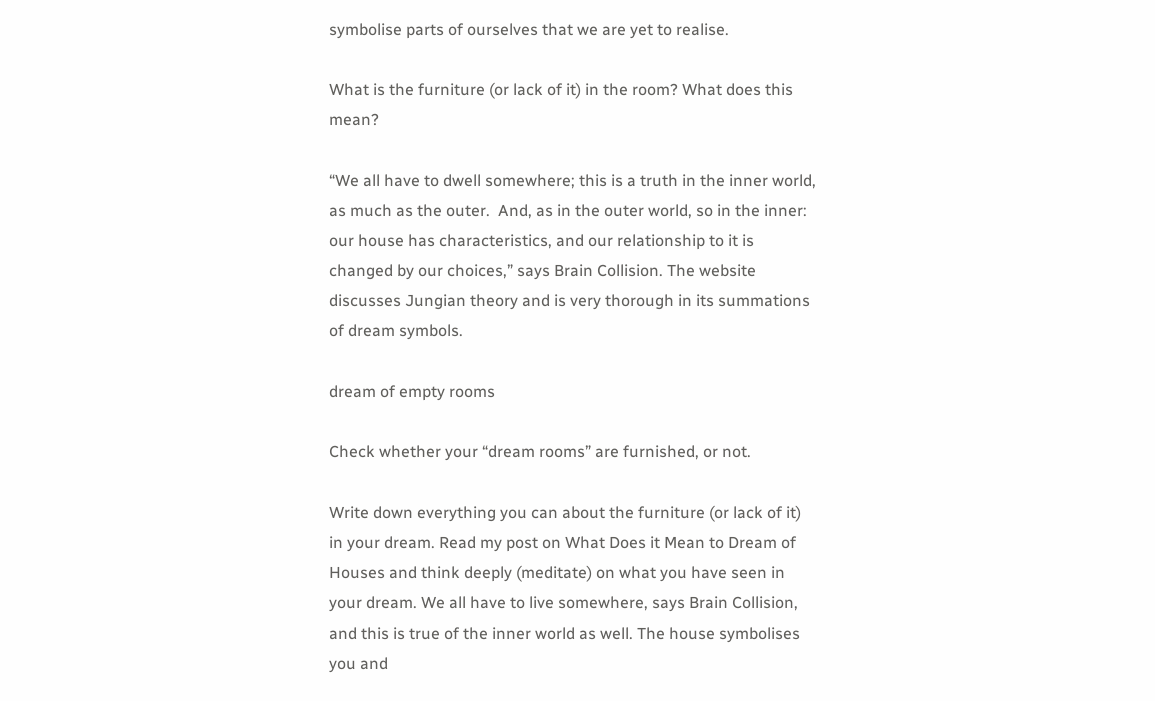symbolise parts of ourselves that we are yet to realise.

What is the furniture (or lack of it) in the room? What does this mean?

“We all have to dwell somewhere; this is a truth in the inner world, as much as the outer.  And, as in the outer world, so in the inner: our house has characteristics, and our relationship to it is changed by our choices,” says Brain Collision. The website discusses Jungian theory and is very thorough in its summations of dream symbols.

dream of empty rooms

Check whether your “dream rooms” are furnished, or not.

Write down everything you can about the furniture (or lack of it) in your dream. Read my post on What Does it Mean to Dream of Houses and think deeply (meditate) on what you have seen in your dream. We all have to live somewhere, says Brain Collision, and this is true of the inner world as well. The house symbolises you and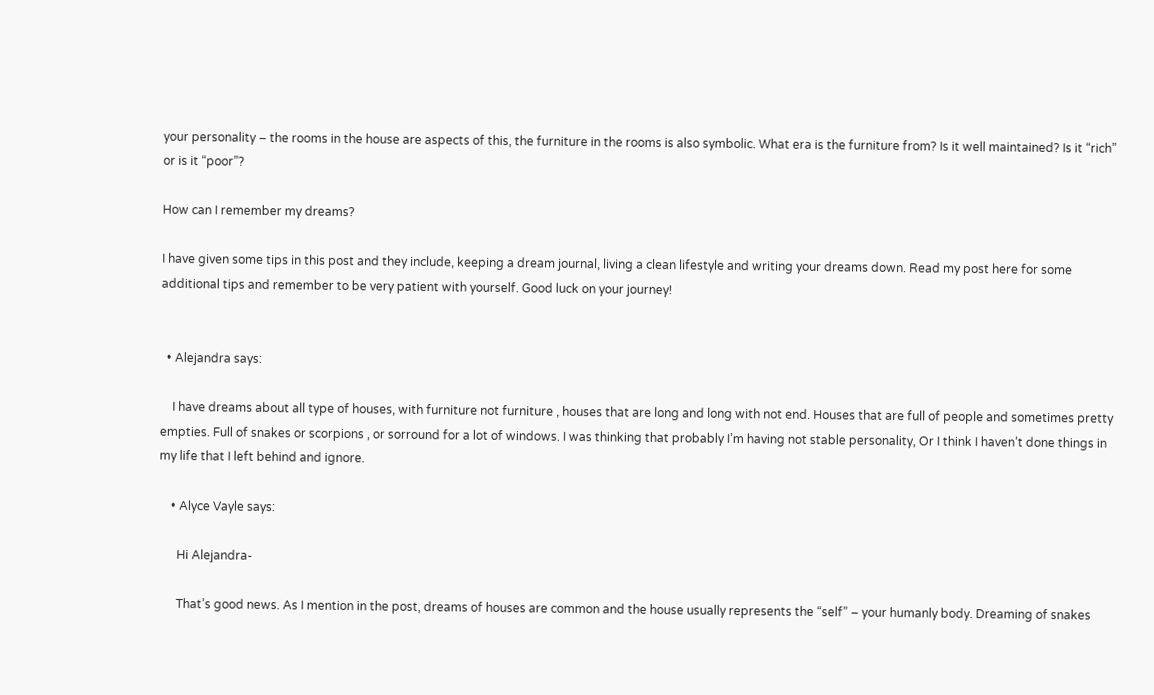your personality – the rooms in the house are aspects of this, the furniture in the rooms is also symbolic. What era is the furniture from? Is it well maintained? Is it “rich” or is it “poor”?

How can I remember my dreams?

I have given some tips in this post and they include, keeping a dream journal, living a clean lifestyle and writing your dreams down. Read my post here for some additional tips and remember to be very patient with yourself. Good luck on your journey!


  • Alejandra says:

    I have dreams about all type of houses, with furniture not furniture , houses that are long and long with not end. Houses that are full of people and sometimes pretty empties. Full of snakes or scorpions , or sorround for a lot of windows. I was thinking that probably I’m having not stable personality, Or I think I haven’t done things in my life that I left behind and ignore.

    • Alyce Vayle says:

      Hi Alejandra-

      That’s good news. As I mention in the post, dreams of houses are common and the house usually represents the “self” – your humanly body. Dreaming of snakes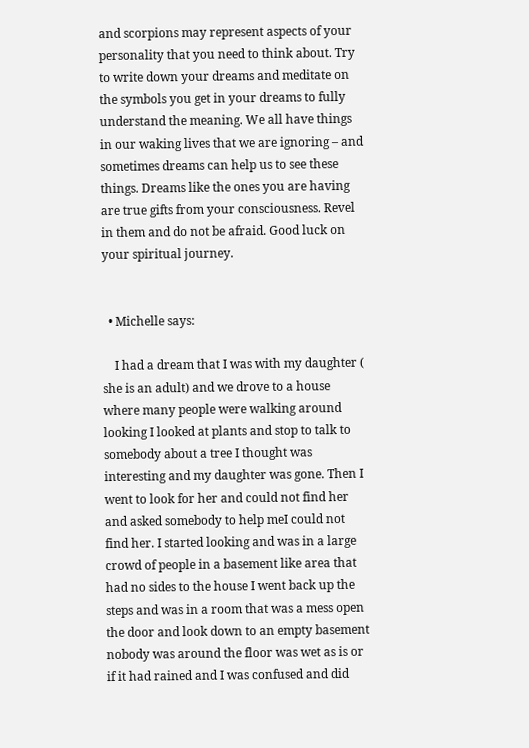and scorpions may represent aspects of your personality that you need to think about. Try to write down your dreams and meditate on the symbols you get in your dreams to fully understand the meaning. We all have things in our waking lives that we are ignoring – and sometimes dreams can help us to see these things. Dreams like the ones you are having are true gifts from your consciousness. Revel in them and do not be afraid. Good luck on your spiritual journey.


  • Michelle says:

    I had a dream that I was with my daughter ( she is an adult) and we drove to a house where many people were walking around looking I looked at plants and stop to talk to somebody about a tree I thought was interesting and my daughter was gone. Then I went to look for her and could not find her and asked somebody to help meI could not find her. I started looking and was in a large crowd of people in a basement like area that had no sides to the house I went back up the steps and was in a room that was a mess open the door and look down to an empty basement nobody was around the floor was wet as is or if it had rained and I was confused and did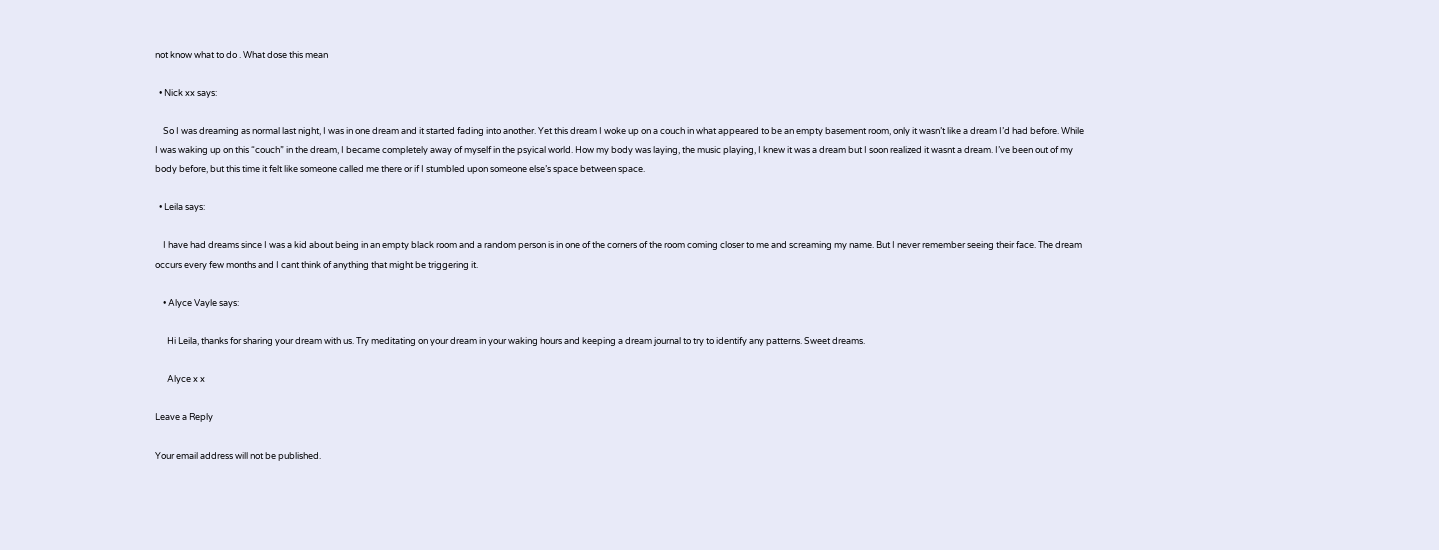not know what to do . What dose this mean

  • Nick xx says:

    So I was dreaming as normal last night, I was in one dream and it started fading into another. Yet this dream I woke up on a couch in what appeared to be an empty basement room, only it wasn’t like a dream I’d had before. While I was waking up on this “couch” in the dream, I became completely away of myself in the psyical world. How my body was laying, the music playing, I knew it was a dream but I soon realized it wasnt a dream. I’ve been out of my body before, but this time it felt like someone called me there or if I stumbled upon someone else’s space between space.

  • Leila says:

    I have had dreams since I was a kid about being in an empty black room and a random person is in one of the corners of the room coming closer to me and screaming my name. But I never remember seeing their face. The dream occurs every few months and I cant think of anything that might be triggering it.

    • Alyce Vayle says:

      Hi Leila, thanks for sharing your dream with us. Try meditating on your dream in your waking hours and keeping a dream journal to try to identify any patterns. Sweet dreams.

      Alyce x x

Leave a Reply

Your email address will not be published.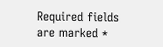Required fields are marked *